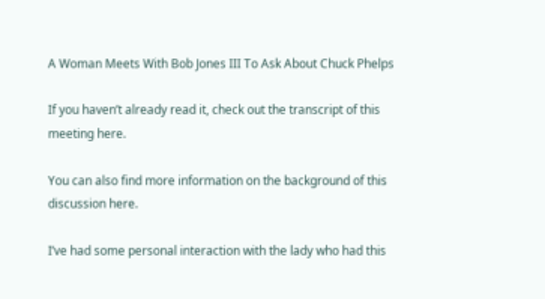A Woman Meets With Bob Jones III To Ask About Chuck Phelps

If you haven’t already read it, check out the transcript of this meeting here.

You can also find more information on the background of this discussion here.

I’ve had some personal interaction with the lady who had this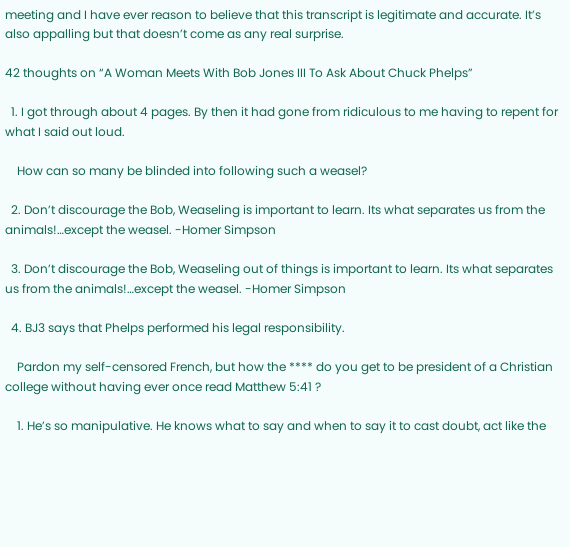meeting and I have ever reason to believe that this transcript is legitimate and accurate. It’s also appalling but that doesn’t come as any real surprise.

42 thoughts on “A Woman Meets With Bob Jones III To Ask About Chuck Phelps”

  1. I got through about 4 pages. By then it had gone from ridiculous to me having to repent for what I said out loud.

    How can so many be blinded into following such a weasel?

  2. Don’t discourage the Bob, Weaseling is important to learn. Its what separates us from the animals!…except the weasel. -Homer Simpson

  3. Don’t discourage the Bob, Weaseling out of things is important to learn. Its what separates us from the animals!…except the weasel. -Homer Simpson

  4. BJ3 says that Phelps performed his legal responsibility.

    Pardon my self-censored French, but how the **** do you get to be president of a Christian college without having ever once read Matthew 5:41 ?

    1. He’s so manipulative. He knows what to say and when to say it to cast doubt, act like the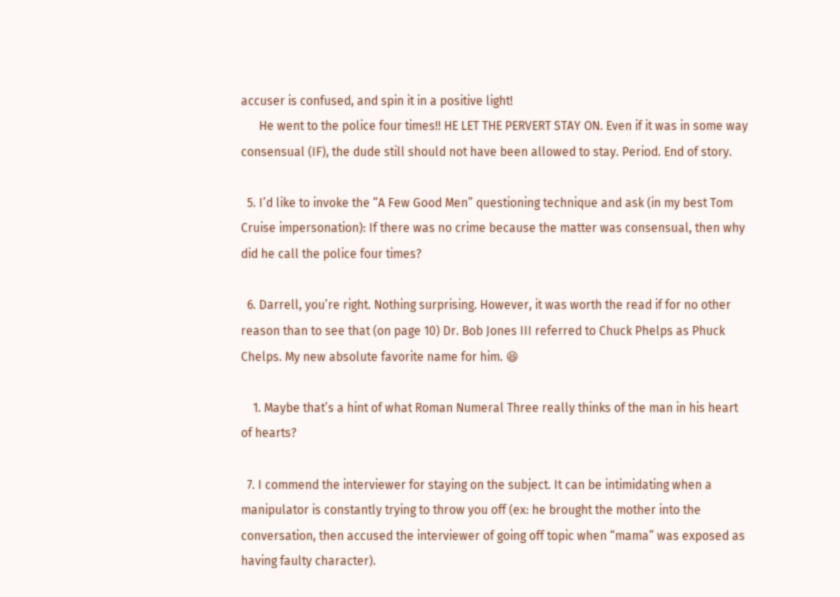accuser is confused, and spin it in a positive light!
      He went to the police four times!! HE LET THE PERVERT STAY ON. Even if it was in some way consensual (IF), the dude still should not have been allowed to stay. Period. End of story.

  5. I’d like to invoke the “A Few Good Men” questioning technique and ask (in my best Tom Cruise impersonation): If there was no crime because the matter was consensual, then why did he call the police four times?

  6. Darrell, you’re right. Nothing surprising. However, it was worth the read if for no other reason than to see that (on page 10) Dr. Bob Jones III referred to Chuck Phelps as Phuck Chelps. My new absolute favorite name for him. 😆

    1. Maybe that’s a hint of what Roman Numeral Three really thinks of the man in his heart of hearts?

  7. I commend the interviewer for staying on the subject. It can be intimidating when a manipulator is constantly trying to throw you off (ex: he brought the mother into the conversation, then accused the interviewer of going off topic when “mama” was exposed as having faulty character).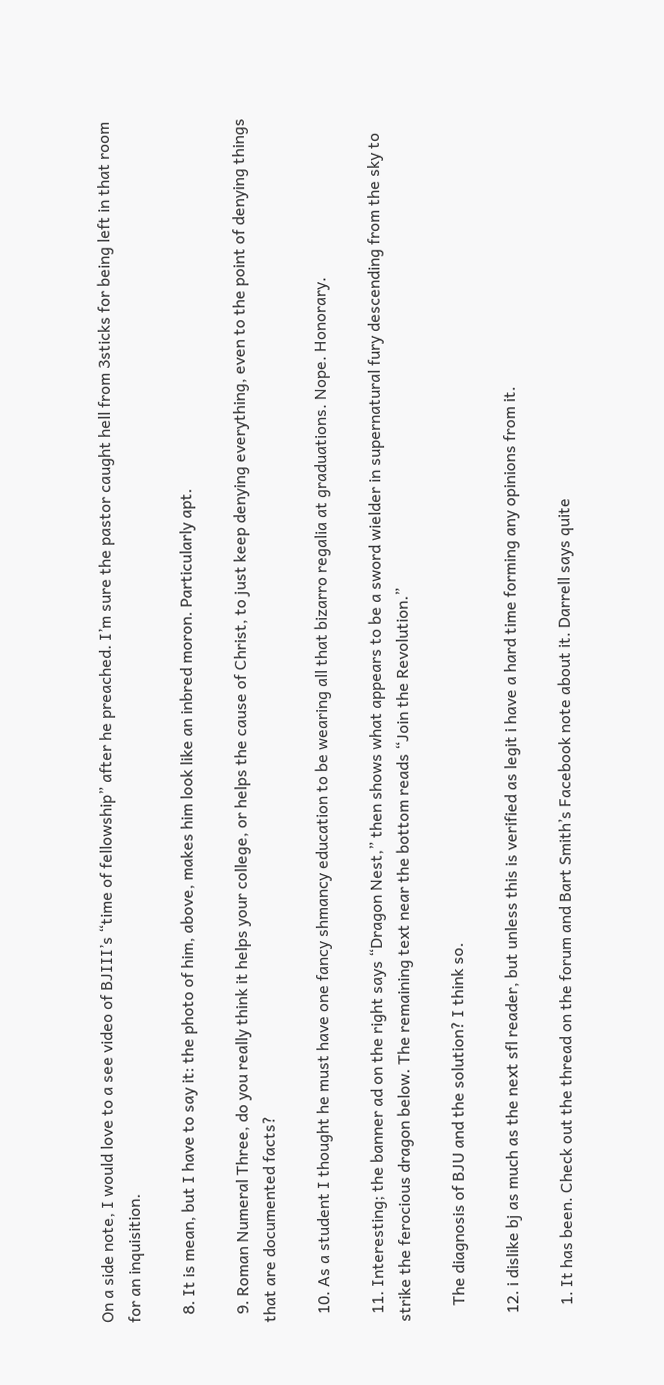On a side note, I would love to a see video of BJIII’s “time of fellowship” after he preached. I’m sure the pastor caught hell from 3sticks for being left in that room for an inquisition.

  8. It is mean, but I have to say it: the photo of him, above, makes him look like an inbred moron. Particularly apt.

  9. Roman Numeral Three, do you really think it helps your college, or helps the cause of Christ, to just keep denying everything, even to the point of denying things that are documented facts?

  10. As a student I thought he must have one fancy shmancy education to be wearing all that bizarro regalia at graduations. Nope. Honorary.

  11. Interesting; the banner ad on the right says “Dragon Nest,” then shows what appears to be a sword wielder in supernatural fury descending from the sky to strike the ferocious dragon below. The remaining text near the bottom reads “Join the Revolution.”

    The diagnosis of BJU and the solution? I think so.

  12. i dislike bj as much as the next sfl reader, but unless this is verified as legit i have a hard time forming any opinions from it.

    1. It has been. Check out the thread on the forum and Bart Smith’s Facebook note about it. Darrell says quite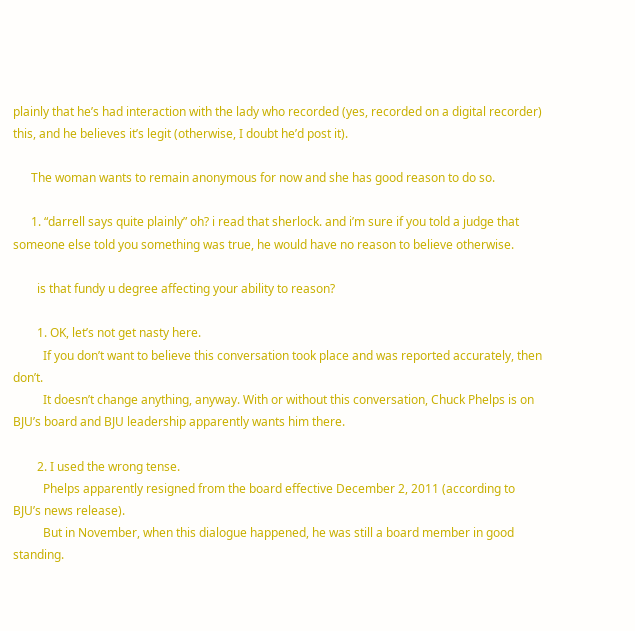plainly that he’s had interaction with the lady who recorded (yes, recorded on a digital recorder) this, and he believes it’s legit (otherwise, I doubt he’d post it).

      The woman wants to remain anonymous for now and she has good reason to do so.

      1. “darrell says quite plainly” oh? i read that sherlock. and i’m sure if you told a judge that someone else told you something was true, he would have no reason to believe otherwise.

        is that fundy u degree affecting your ability to reason?

        1. OK, let’s not get nasty here.
          If you don’t want to believe this conversation took place and was reported accurately, then don’t.
          It doesn’t change anything, anyway. With or without this conversation, Chuck Phelps is on BJU’s board and BJU leadership apparently wants him there.

        2. I used the wrong tense.
          Phelps apparently resigned from the board effective December 2, 2011 (according to BJU’s news release).
          But in November, when this dialogue happened, he was still a board member in good standing.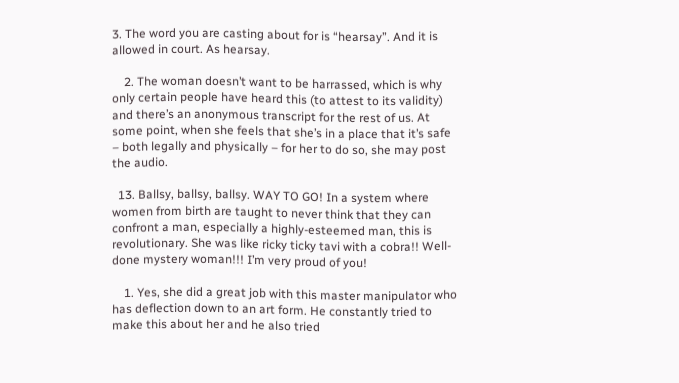3. The word you are casting about for is “hearsay”. And it is allowed in court. As hearsay.

    2. The woman doesn’t want to be harrassed, which is why only certain people have heard this (to attest to its validity) and there’s an anonymous transcript for the rest of us. At some point, when she feels that she’s in a place that it’s safe – both legally and physically – for her to do so, she may post the audio.

  13. Ballsy, ballsy, ballsy. WAY TO GO! In a system where women from birth are taught to never think that they can confront a man, especially a highly-esteemed man, this is revolutionary. She was like ricky ticky tavi with a cobra!! Well-done mystery woman!!! I’m very proud of you!

    1. Yes, she did a great job with this master manipulator who has deflection down to an art form. He constantly tried to make this about her and he also tried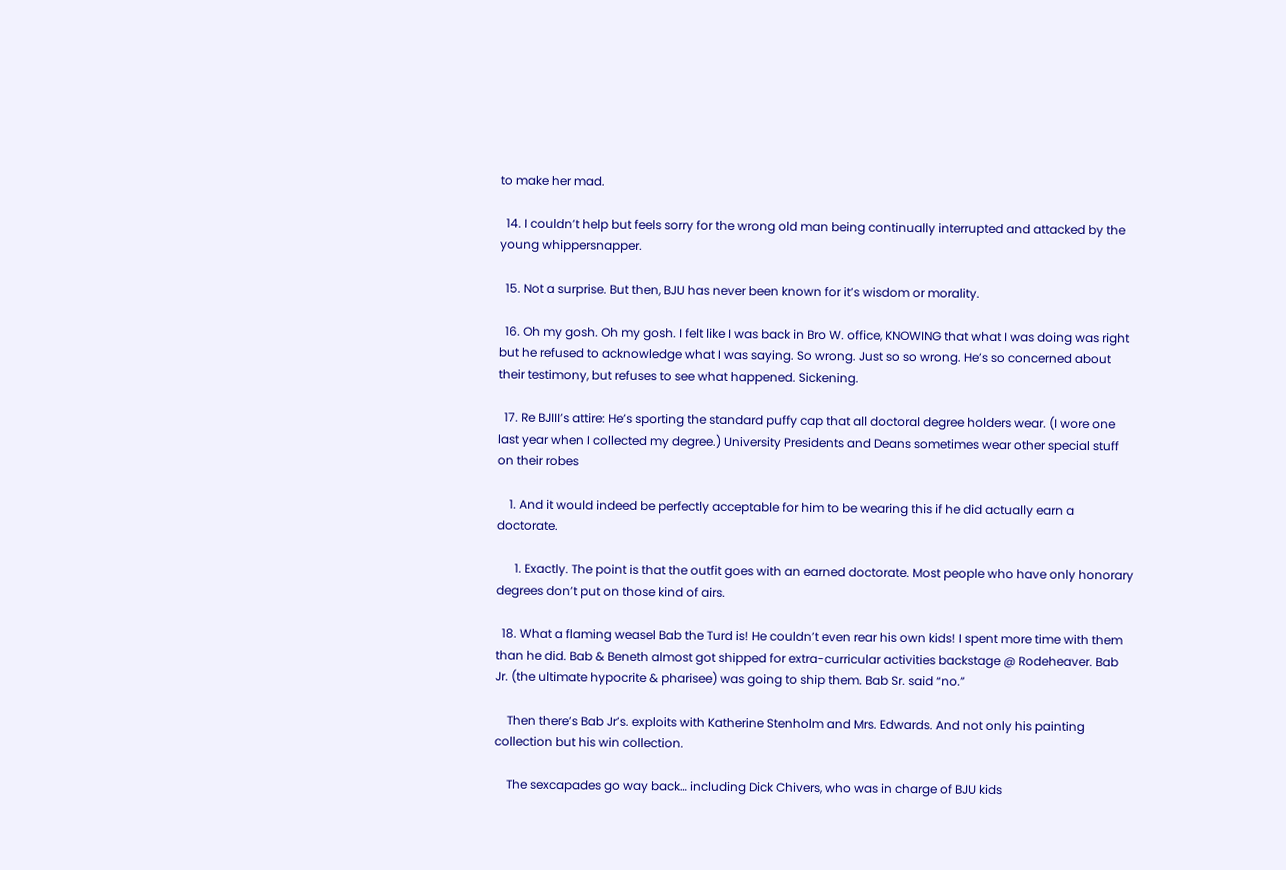to make her mad.

  14. I couldn’t help but feels sorry for the wrong old man being continually interrupted and attacked by the young whippersnapper.

  15. Not a surprise. But then, BJU has never been known for it’s wisdom or morality.

  16. Oh my gosh. Oh my gosh. I felt like I was back in Bro W. office, KNOWING that what I was doing was right but he refused to acknowledge what I was saying. So wrong. Just so so wrong. He’s so concerned about their testimony, but refuses to see what happened. Sickening.

  17. Re BJIII’s attire: He’s sporting the standard puffy cap that all doctoral degree holders wear. (I wore one last year when I collected my degree.) University Presidents and Deans sometimes wear other special stuff on their robes

    1. And it would indeed be perfectly acceptable for him to be wearing this if he did actually earn a doctorate.

      1. Exactly. The point is that the outfit goes with an earned doctorate. Most people who have only honorary degrees don’t put on those kind of airs.

  18. What a flaming weasel Bab the Turd is! He couldn’t even rear his own kids! I spent more time with them than he did. Bab & Beneth almost got shipped for extra-curricular activities backstage @ Rodeheaver. Bab Jr. (the ultimate hypocrite & pharisee) was going to ship them. Bab Sr. said “no.”

    Then there’s Bab Jr’s. exploits with Katherine Stenholm and Mrs. Edwards. And not only his painting collection but his win collection.

    The sexcapades go way back… including Dick Chivers, who was in charge of BJU kids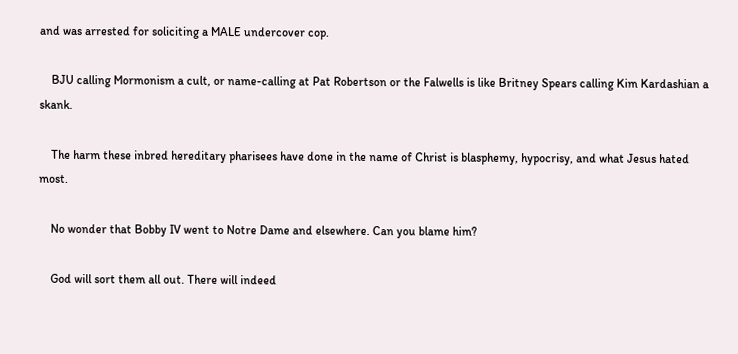and was arrested for soliciting a MALE undercover cop.

    BJU calling Mormonism a cult, or name-calling at Pat Robertson or the Falwells is like Britney Spears calling Kim Kardashian a skank.

    The harm these inbred hereditary pharisees have done in the name of Christ is blasphemy, hypocrisy, and what Jesus hated most.

    No wonder that Bobby IV went to Notre Dame and elsewhere. Can you blame him?

    God will sort them all out. There will indeed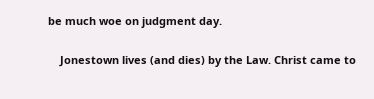be much woe on judgment day.

    Jonestown lives (and dies) by the Law. Christ came to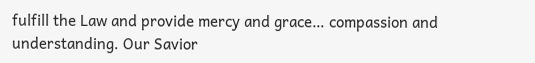fulfill the Law and provide mercy and grace… compassion and understanding. Our Savior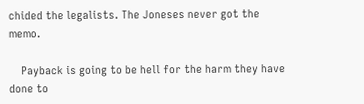chided the legalists. The Joneses never got the memo.

    Payback is going to be hell for the harm they have done to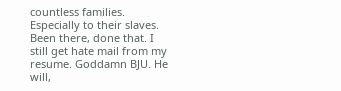countless families. Especially to their slaves. Been there, done that. I still get hate mail from my resume. Goddamn BJU. He will,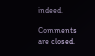indeed.

Comments are closed.